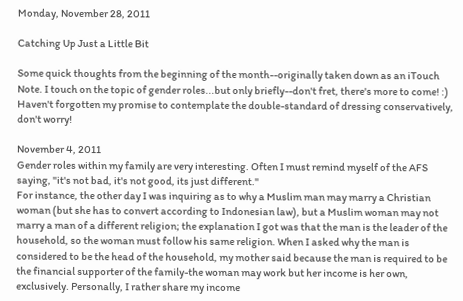Monday, November 28, 2011

Catching Up Just a Little Bit

Some quick thoughts from the beginning of the month--originally taken down as an iTouch Note. I touch on the topic of gender roles...but only briefly--don't fret, there's more to come! :) Haven't forgotten my promise to contemplate the double-standard of dressing conservatively, don't worry!

November 4, 2011
Gender roles within my family are very interesting. Often I must remind myself of the AFS saying, "it's not bad, it's not good, its just different."
For instance, the other day I was inquiring as to why a Muslim man may marry a Christian woman (but she has to convert according to Indonesian law), but a Muslim woman may not marry a man of a different religion; the explanation I got was that the man is the leader of the household, so the woman must follow his same religion. When I asked why the man is considered to be the head of the household, my mother said because the man is required to be the financial supporter of the family-the woman may work but her income is her own, exclusively. Personally, I rather share my income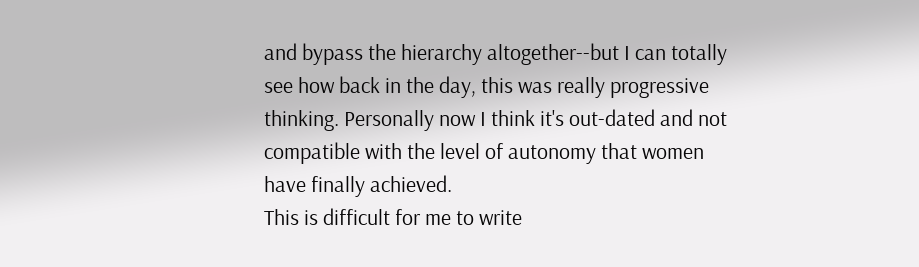and bypass the hierarchy altogether--but I can totally see how back in the day, this was really progressive thinking. Personally now I think it's out-dated and not compatible with the level of autonomy that women have finally achieved.
This is difficult for me to write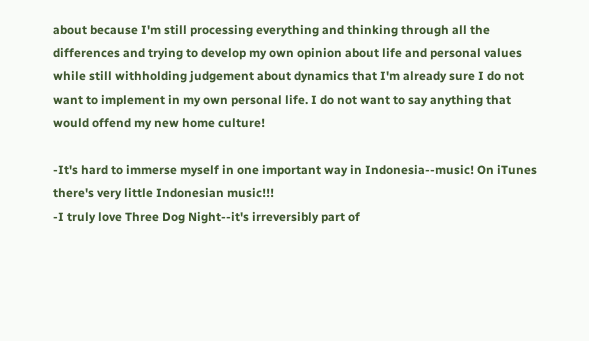about because I'm still processing everything and thinking through all the differences and trying to develop my own opinion about life and personal values while still withholding judgement about dynamics that I'm already sure I do not want to implement in my own personal life. I do not want to say anything that would offend my new home culture!

-It's hard to immerse myself in one important way in Indonesia--music! On iTunes there's very little Indonesian music!!!
-I truly love Three Dog Night--it's irreversibly part of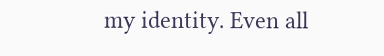my identity. Even all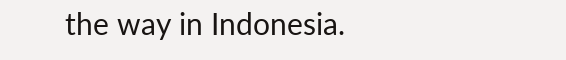the way in Indonesia.